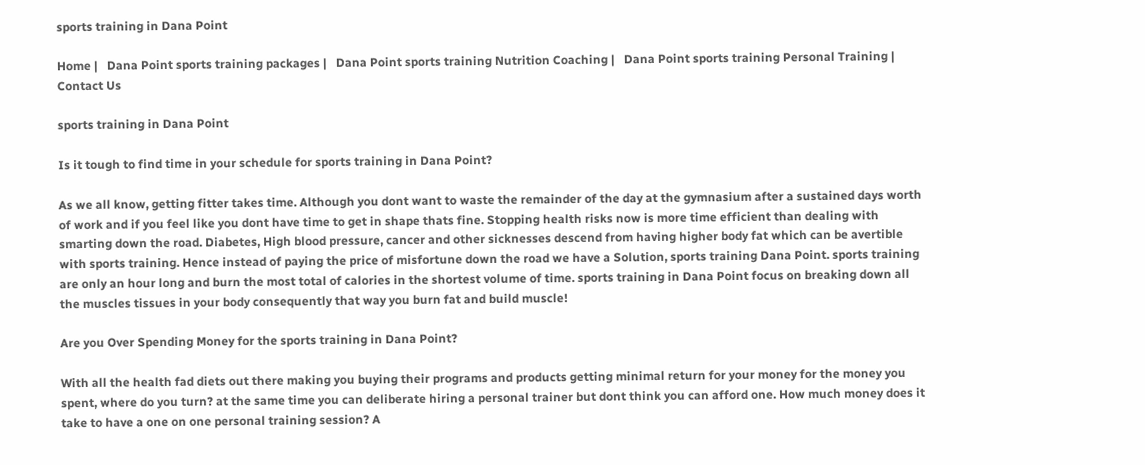sports training in Dana Point

Home |   Dana Point sports training packages |   Dana Point sports training Nutrition Coaching |   Dana Point sports training Personal Training |   Contact Us

sports training in Dana Point

Is it tough to find time in your schedule for sports training in Dana Point?

As we all know, getting fitter takes time. Although you dont want to waste the remainder of the day at the gymnasium after a sustained days worth of work and if you feel like you dont have time to get in shape thats fine. Stopping health risks now is more time efficient than dealing with smarting down the road. Diabetes, High blood pressure, cancer and other sicknesses descend from having higher body fat which can be avertible with sports training. Hence instead of paying the price of misfortune down the road we have a Solution, sports training Dana Point. sports training are only an hour long and burn the most total of calories in the shortest volume of time. sports training in Dana Point focus on breaking down all the muscles tissues in your body consequently that way you burn fat and build muscle!

Are you Over Spending Money for the sports training in Dana Point?

With all the health fad diets out there making you buying their programs and products getting minimal return for your money for the money you spent, where do you turn? at the same time you can deliberate hiring a personal trainer but dont think you can afford one. How much money does it take to have a one on one personal training session? A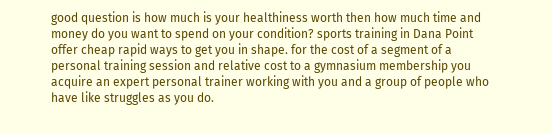good question is how much is your healthiness worth then how much time and money do you want to spend on your condition? sports training in Dana Point offer cheap rapid ways to get you in shape. for the cost of a segment of a personal training session and relative cost to a gymnasium membership you acquire an expert personal trainer working with you and a group of people who have like struggles as you do.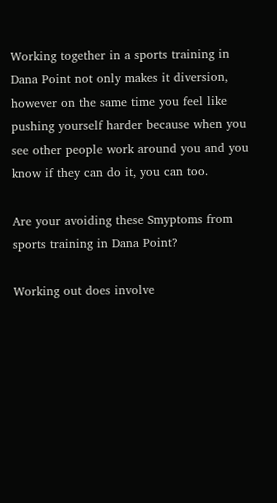Working together in a sports training in Dana Point not only makes it diversion, however on the same time you feel like pushing yourself harder because when you see other people work around you and you know if they can do it, you can too.

Are your avoiding these Smyptoms from sports training in Dana Point?

Working out does involve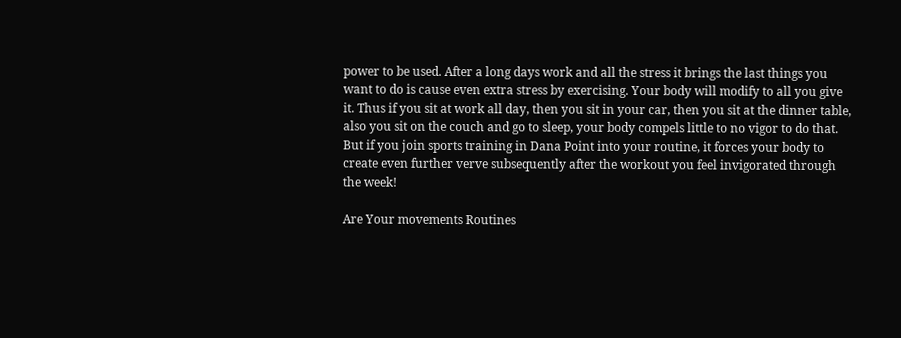power to be used. After a long days work and all the stress it brings the last things you want to do is cause even extra stress by exercising. Your body will modify to all you give it. Thus if you sit at work all day, then you sit in your car, then you sit at the dinner table, also you sit on the couch and go to sleep, your body compels little to no vigor to do that. But if you join sports training in Dana Point into your routine, it forces your body to create even further verve subsequently after the workout you feel invigorated through the week!

Are Your movements Routines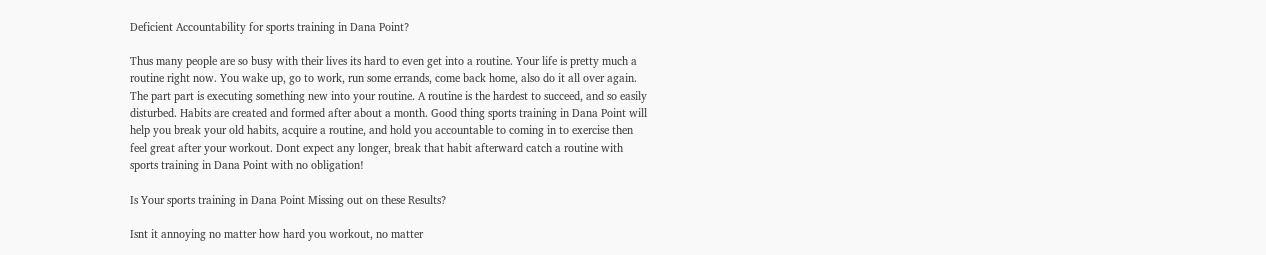Deficient Accountability for sports training in Dana Point?

Thus many people are so busy with their lives its hard to even get into a routine. Your life is pretty much a routine right now. You wake up, go to work, run some errands, come back home, also do it all over again. The part part is executing something new into your routine. A routine is the hardest to succeed, and so easily disturbed. Habits are created and formed after about a month. Good thing sports training in Dana Point will help you break your old habits, acquire a routine, and hold you accountable to coming in to exercise then feel great after your workout. Dont expect any longer, break that habit afterward catch a routine with sports training in Dana Point with no obligation!

Is Your sports training in Dana Point Missing out on these Results?

Isnt it annoying no matter how hard you workout, no matter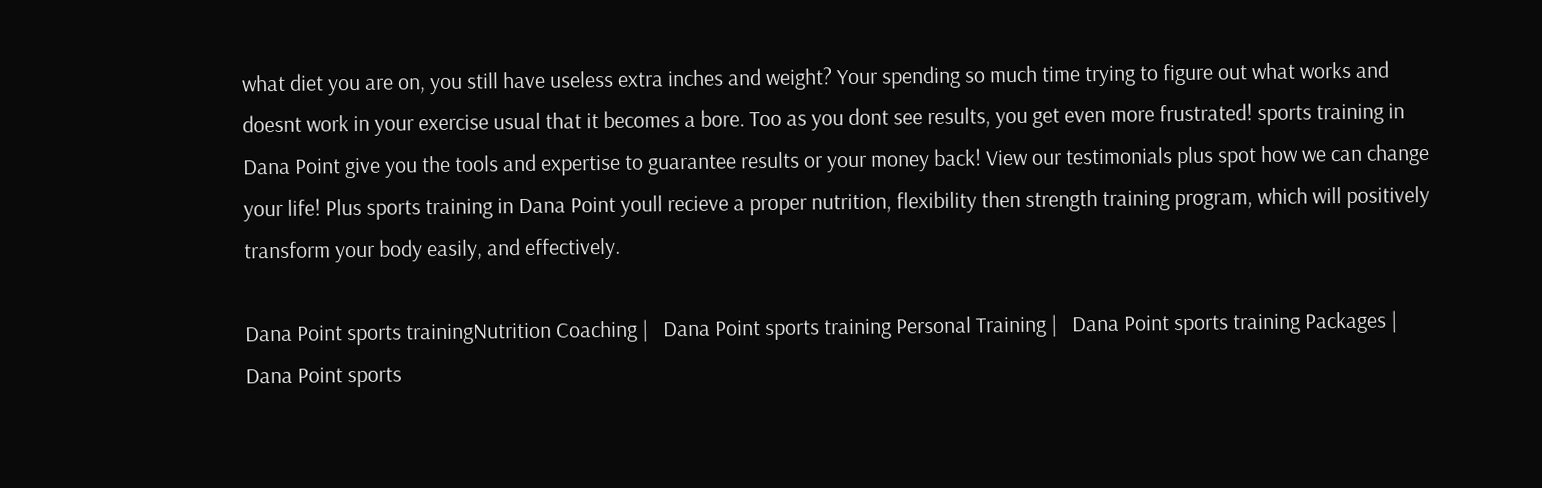what diet you are on, you still have useless extra inches and weight? Your spending so much time trying to figure out what works and doesnt work in your exercise usual that it becomes a bore. Too as you dont see results, you get even more frustrated! sports training in Dana Point give you the tools and expertise to guarantee results or your money back! View our testimonials plus spot how we can change your life! Plus sports training in Dana Point youll recieve a proper nutrition, flexibility then strength training program, which will positively transform your body easily, and effectively.

Dana Point sports trainingNutrition Coaching |   Dana Point sports training Personal Training |   Dana Point sports training Packages |   Dana Point sports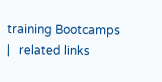training Bootcamps |   related links